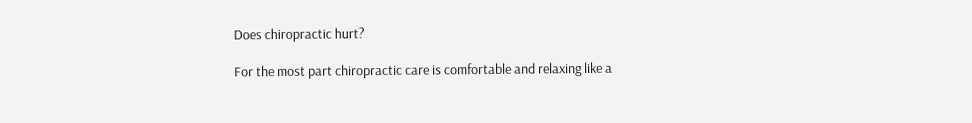Does chiropractic hurt?

For the most part chiropractic care is comfortable and relaxing like a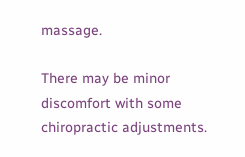massage.

There may be minor discomfort with some chiropractic adjustments.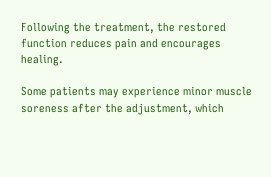Following the treatment, the restored function reduces pain and encourages healing.

Some patients may experience minor muscle soreness after the adjustment, which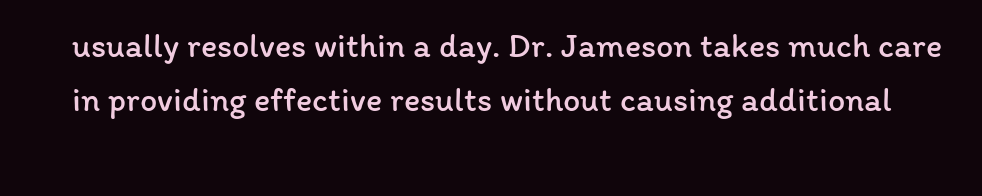usually resolves within a day. Dr. Jameson takes much care in providing effective results without causing additional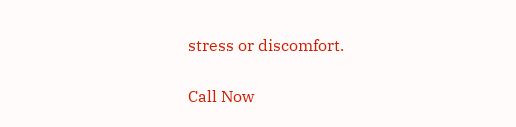stress or discomfort.

Call Now